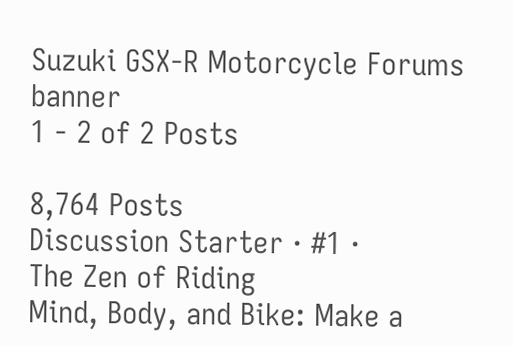Suzuki GSX-R Motorcycle Forums banner
1 - 2 of 2 Posts

8,764 Posts
Discussion Starter · #1 ·
The Zen of Riding
Mind, Body, and Bike: Make a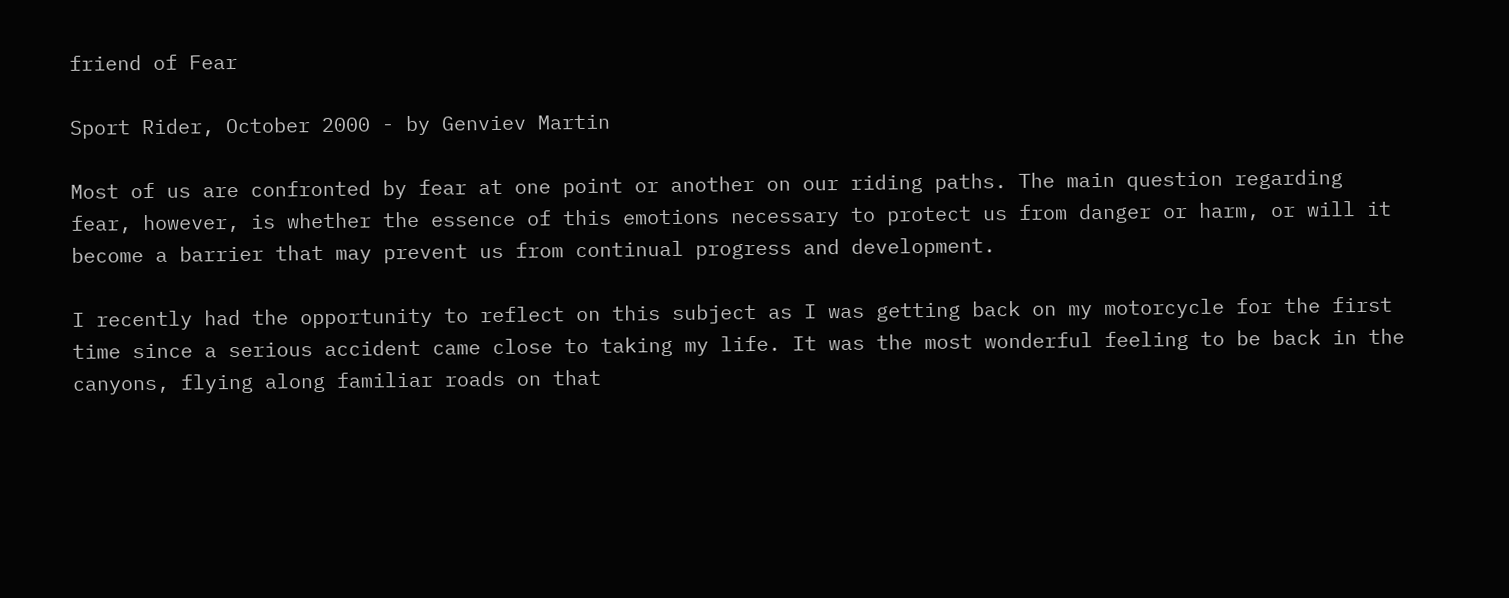friend of Fear

Sport Rider, October 2000 - by Genviev Martin

Most of us are confronted by fear at one point or another on our riding paths. The main question regarding fear, however, is whether the essence of this emotions necessary to protect us from danger or harm, or will it become a barrier that may prevent us from continual progress and development.

I recently had the opportunity to reflect on this subject as I was getting back on my motorcycle for the first time since a serious accident came close to taking my life. It was the most wonderful feeling to be back in the canyons, flying along familiar roads on that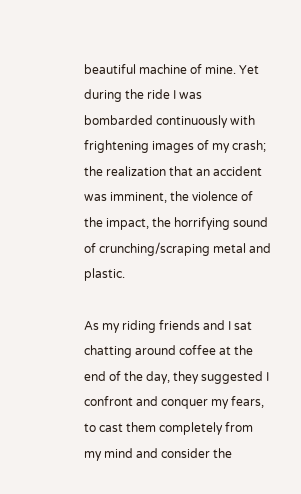beautiful machine of mine. Yet during the ride I was bombarded continuously with frightening images of my crash; the realization that an accident was imminent, the violence of the impact, the horrifying sound of crunching/scraping metal and plastic.

As my riding friends and I sat chatting around coffee at the end of the day, they suggested I confront and conquer my fears, to cast them completely from my mind and consider the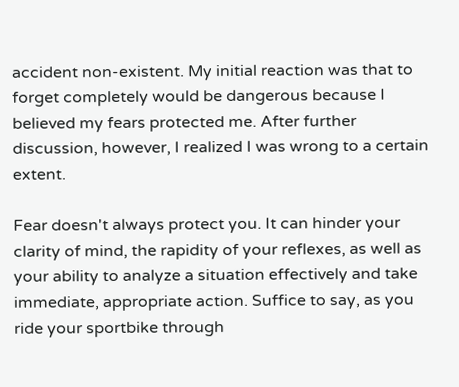accident non-existent. My initial reaction was that to forget completely would be dangerous because I believed my fears protected me. After further discussion, however, I realized I was wrong to a certain extent.

Fear doesn't always protect you. It can hinder your clarity of mind, the rapidity of your reflexes, as well as your ability to analyze a situation effectively and take immediate, appropriate action. Suffice to say, as you ride your sportbike through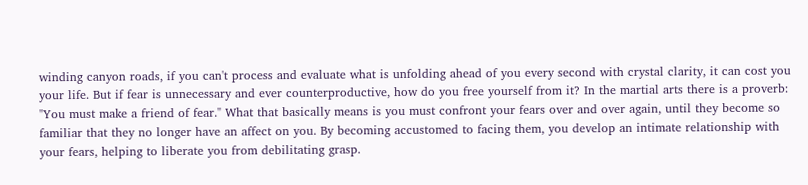winding canyon roads, if you can't process and evaluate what is unfolding ahead of you every second with crystal clarity, it can cost you your life. But if fear is unnecessary and ever counterproductive, how do you free yourself from it? In the martial arts there is a proverb: "You must make a friend of fear." What that basically means is you must confront your fears over and over again, until they become so familiar that they no longer have an affect on you. By becoming accustomed to facing them, you develop an intimate relationship with your fears, helping to liberate you from debilitating grasp.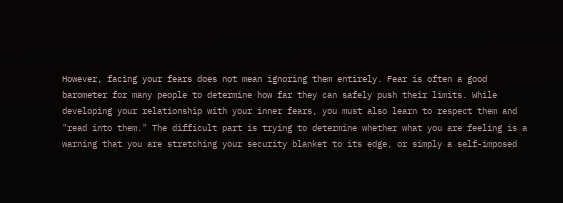However, facing your fears does not mean ignoring them entirely. Fear is often a good barometer for many people to determine how far they can safely push their limits. While developing your relationship with your inner fears, you must also learn to respect them and "read into them." The difficult part is trying to determine whether what you are feeling is a warning that you are stretching your security blanket to its edge, or simply a self-imposed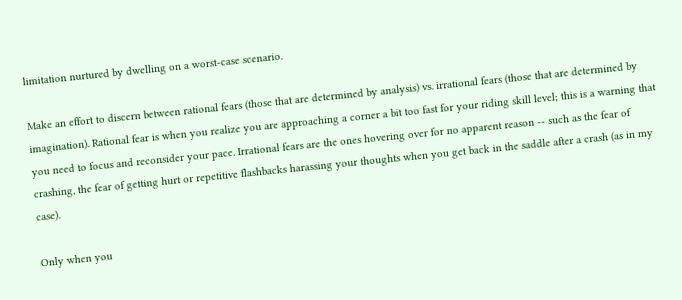limitation nurtured by dwelling on a worst-case scenario.

Make an effort to discern between rational fears (those that are determined by analysis) vs. irrational fears (those that are determined by imagination). Rational fear is when you realize you are approaching a corner a bit too fast for your riding skill level; this is a warning that you need to focus and reconsider your pace. Irrational fears are the ones hovering over for no apparent reason -- such as the fear of crashing, the fear of getting hurt or repetitive flashbacks harassing your thoughts when you get back in the saddle after a crash (as in my case).

Only when you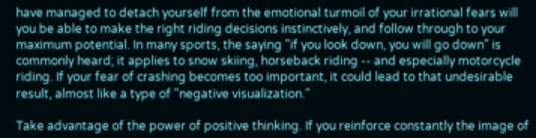have managed to detach yourself from the emotional turmoil of your irrational fears will you be able to make the right riding decisions instinctively, and follow through to your maximum potential. In many sports, the saying "if you look down, you will go down" is commonly heard; it applies to snow skiing, horseback riding -- and especially motorcycle riding. If your fear of crashing becomes too important, it could lead to that undesirable result, almost like a type of "negative visualization."

Take advantage of the power of positive thinking. If you reinforce constantly the image of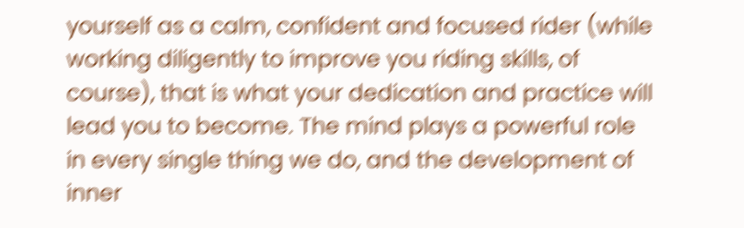yourself as a calm, confident and focused rider (while working diligently to improve you riding skills, of course), that is what your dedication and practice will lead you to become. The mind plays a powerful role in every single thing we do, and the development of inner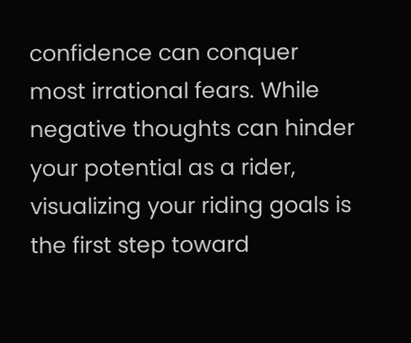confidence can conquer most irrational fears. While negative thoughts can hinder your potential as a rider, visualizing your riding goals is the first step toward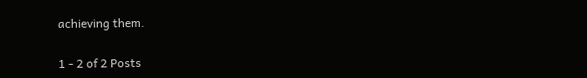achieving them.

1 - 2 of 2 Posts